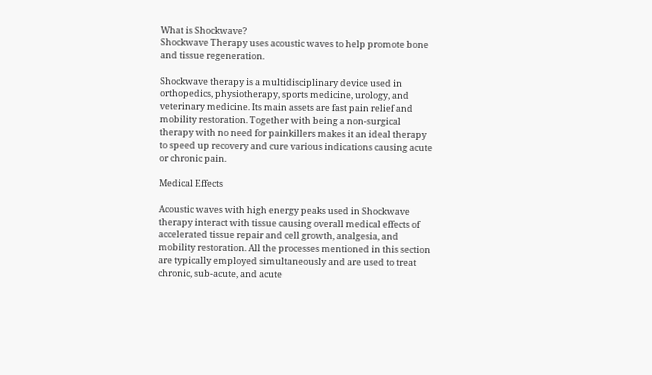What is Shockwave?
Shockwave Therapy uses acoustic waves to help promote bone and tissue regeneration.

Shockwave therapy is a multidisciplinary device used in orthopedics, physiotherapy, sports medicine, urology, and veterinary medicine. Its main assets are fast pain relief and mobility restoration. Together with being a non-surgical therapy with no need for painkillers makes it an ideal therapy to speed up recovery and cure various indications causing acute or chronic pain.

Medical Effects

Acoustic waves with high energy peaks used in Shockwave therapy interact with tissue causing overall medical effects of accelerated tissue repair and cell growth, analgesia, and mobility restoration. All the processes mentioned in this section are typically employed simultaneously and are used to treat chronic, sub-acute, and acute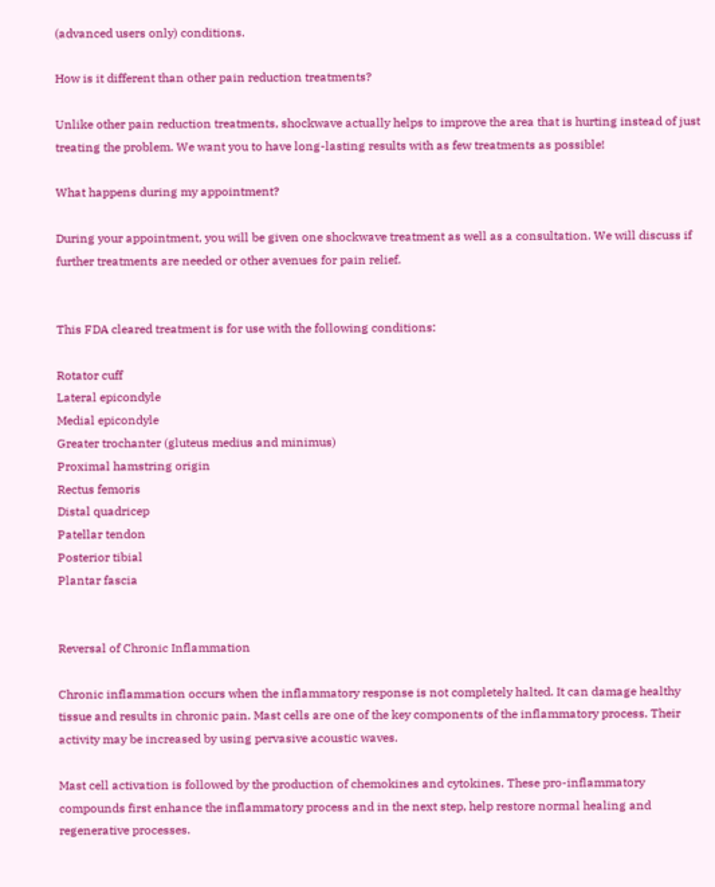(advanced users only) conditions.

How is it different than other pain reduction treatments?

Unlike other pain reduction treatments, shockwave actually helps to improve the area that is hurting instead of just treating the problem. We want you to have long-lasting results with as few treatments as possible!

What happens during my appointment?

During your appointment, you will be given one shockwave treatment as well as a consultation. We will discuss if further treatments are needed or other avenues for pain relief.


This FDA cleared treatment is for use with the following conditions:

Rotator cuff
Lateral epicondyle
Medial epicondyle
Greater trochanter (gluteus medius and minimus)
Proximal hamstring origin
Rectus femoris
Distal quadricep
Patellar tendon
Posterior tibial
Plantar fascia


Reversal of Chronic Inflammation

Chronic inflammation occurs when the inflammatory response is not completely halted. It can damage healthy tissue and results in chronic pain. Mast cells are one of the key components of the inflammatory process. Their activity may be increased by using pervasive acoustic waves.

Mast cell activation is followed by the production of chemokines and cytokines. These pro-inflammatory compounds first enhance the inflammatory process and in the next step, help restore normal healing and regenerative processes.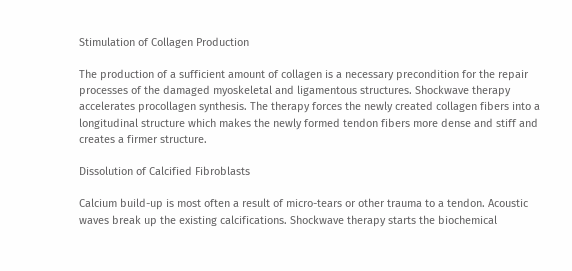Stimulation of Collagen Production

The production of a sufficient amount of collagen is a necessary precondition for the repair processes of the damaged myoskeletal and ligamentous structures. Shockwave therapy accelerates procollagen synthesis. The therapy forces the newly created collagen fibers into a longitudinal structure which makes the newly formed tendon fibers more dense and stiff and creates a firmer structure.

Dissolution of Calcified Fibroblasts

Calcium build-up is most often a result of micro-tears or other trauma to a tendon. Acoustic waves break up the existing calcifications. Shockwave therapy starts the biochemical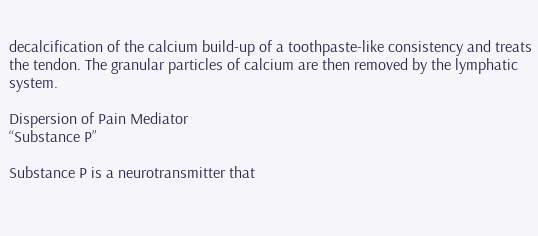decalcification of the calcium build-up of a toothpaste-like consistency and treats the tendon. The granular particles of calcium are then removed by the lymphatic system.

Dispersion of Pain Mediator
“Substance P”

Substance P is a neurotransmitter that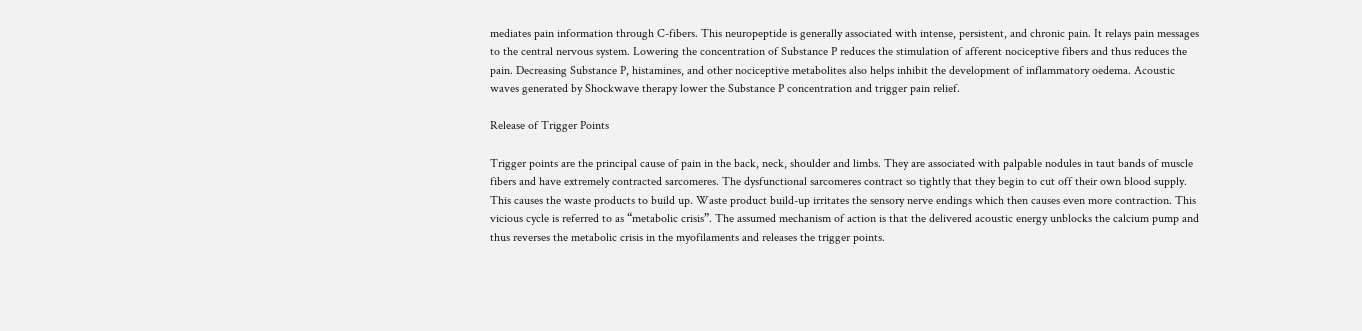mediates pain information through C-fibers. This neuropeptide is generally associated with intense, persistent, and chronic pain. It relays pain messages to the central nervous system. Lowering the concentration of Substance P reduces the stimulation of afferent nociceptive fibers and thus reduces the pain. Decreasing Substance P, histamines, and other nociceptive metabolites also helps inhibit the development of inflammatory oedema. Acoustic waves generated by Shockwave therapy lower the Substance P concentration and trigger pain relief.

Release of Trigger Points

Trigger points are the principal cause of pain in the back, neck, shoulder and limbs. They are associated with palpable nodules in taut bands of muscle fibers and have extremely contracted sarcomeres. The dysfunctional sarcomeres contract so tightly that they begin to cut off their own blood supply. This causes the waste products to build up. Waste product build-up irritates the sensory nerve endings which then causes even more contraction. This vicious cycle is referred to as “metabolic crisis”. The assumed mechanism of action is that the delivered acoustic energy unblocks the calcium pump and thus reverses the metabolic crisis in the myofilaments and releases the trigger points.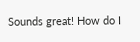Sounds great! How do I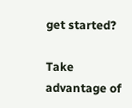get started?

Take advantage of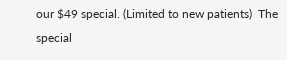our $49 special. (Limited to new patients)  The special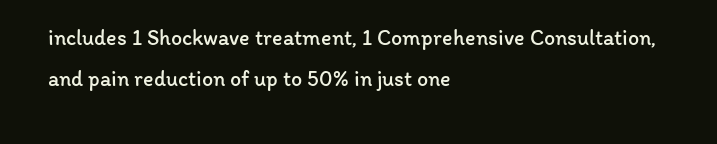includes 1 Shockwave treatment, 1 Comprehensive Consultation, and pain reduction of up to 50% in just one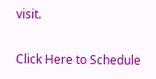visit.

Click Here to Schedule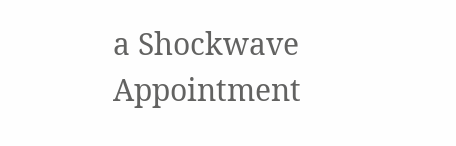a Shockwave Appointment